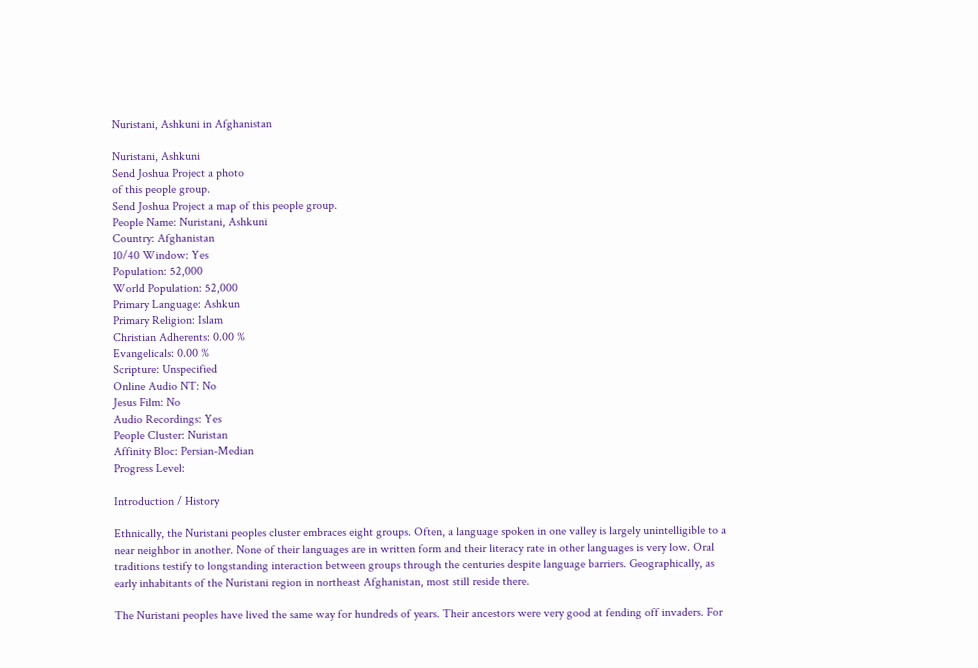Nuristani, Ashkuni in Afghanistan

Nuristani, Ashkuni
Send Joshua Project a photo
of this people group.
Send Joshua Project a map of this people group.
People Name: Nuristani, Ashkuni
Country: Afghanistan
10/40 Window: Yes
Population: 52,000
World Population: 52,000
Primary Language: Ashkun
Primary Religion: Islam
Christian Adherents: 0.00 %
Evangelicals: 0.00 %
Scripture: Unspecified
Online Audio NT: No
Jesus Film: No
Audio Recordings: Yes
People Cluster: Nuristan
Affinity Bloc: Persian-Median
Progress Level:

Introduction / History

Ethnically, the Nuristani peoples cluster embraces eight groups. Often, a language spoken in one valley is largely unintelligible to a near neighbor in another. None of their languages are in written form and their literacy rate in other languages is very low. Oral traditions testify to longstanding interaction between groups through the centuries despite language barriers. Geographically, as early inhabitants of the Nuristani region in northeast Afghanistan, most still reside there.

The Nuristani peoples have lived the same way for hundreds of years. Their ancestors were very good at fending off invaders. For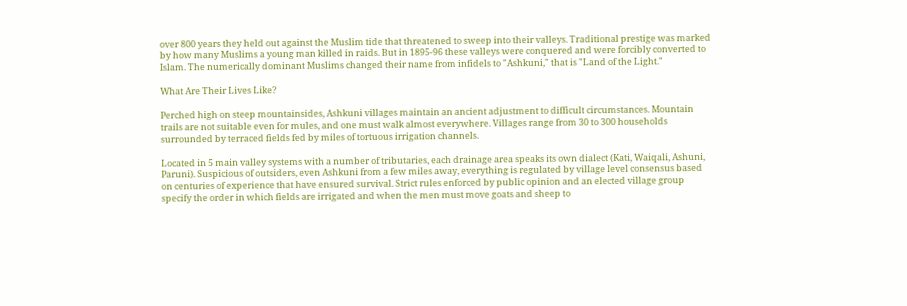over 800 years they held out against the Muslim tide that threatened to sweep into their valleys. Traditional prestige was marked by how many Muslims a young man killed in raids. But in 1895-96 these valleys were conquered and were forcibly converted to Islam. The numerically dominant Muslims changed their name from infidels to "Ashkuni," that is "Land of the Light."

What Are Their Lives Like?

Perched high on steep mountainsides, Ashkuni villages maintain an ancient adjustment to difficult circumstances. Mountain trails are not suitable even for mules, and one must walk almost everywhere. Villages range from 30 to 300 households surrounded by terraced fields fed by miles of tortuous irrigation channels.

Located in 5 main valley systems with a number of tributaries, each drainage area speaks its own dialect (Kati, Waiqali, Ashuni, Paruni). Suspicious of outsiders, even Ashkuni from a few miles away, everything is regulated by village level consensus based on centuries of experience that have ensured survival. Strict rules enforced by public opinion and an elected village group specify the order in which fields are irrigated and when the men must move goats and sheep to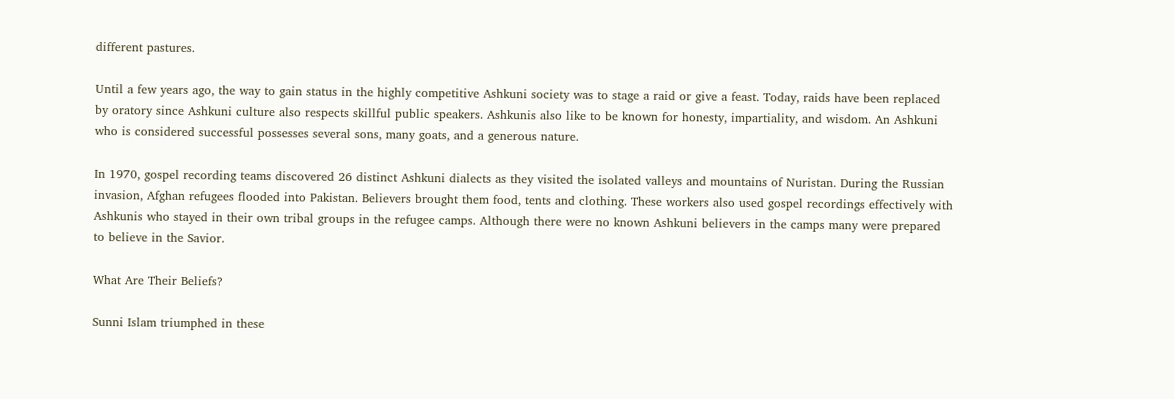different pastures.

Until a few years ago, the way to gain status in the highly competitive Ashkuni society was to stage a raid or give a feast. Today, raids have been replaced by oratory since Ashkuni culture also respects skillful public speakers. Ashkunis also like to be known for honesty, impartiality, and wisdom. An Ashkuni who is considered successful possesses several sons, many goats, and a generous nature.

In 1970, gospel recording teams discovered 26 distinct Ashkuni dialects as they visited the isolated valleys and mountains of Nuristan. During the Russian invasion, Afghan refugees flooded into Pakistan. Believers brought them food, tents and clothing. These workers also used gospel recordings effectively with Ashkunis who stayed in their own tribal groups in the refugee camps. Although there were no known Ashkuni believers in the camps many were prepared to believe in the Savior.

What Are Their Beliefs?

Sunni Islam triumphed in these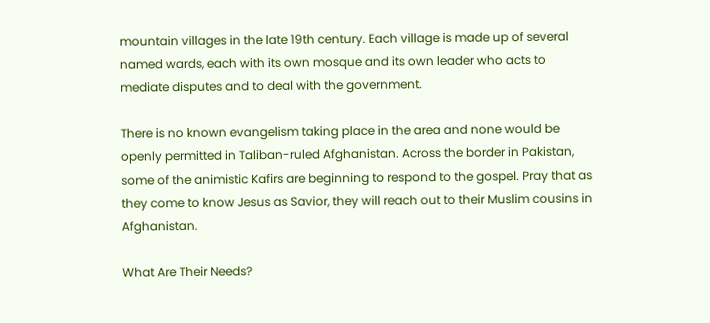mountain villages in the late 19th century. Each village is made up of several named wards, each with its own mosque and its own leader who acts to mediate disputes and to deal with the government.

There is no known evangelism taking place in the area and none would be openly permitted in Taliban-ruled Afghanistan. Across the border in Pakistan, some of the animistic Kafirs are beginning to respond to the gospel. Pray that as they come to know Jesus as Savior, they will reach out to their Muslim cousins in Afghanistan.

What Are Their Needs?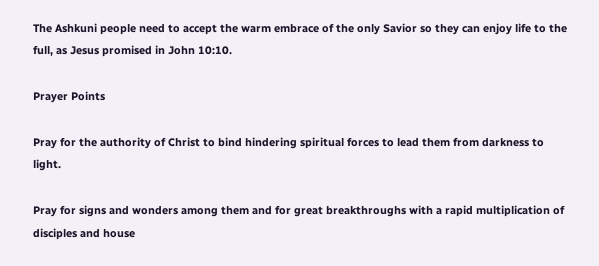The Ashkuni people need to accept the warm embrace of the only Savior so they can enjoy life to the full, as Jesus promised in John 10:10.

Prayer Points

Pray for the authority of Christ to bind hindering spiritual forces to lead them from darkness to light.

Pray for signs and wonders among them and for great breakthroughs with a rapid multiplication of disciples and house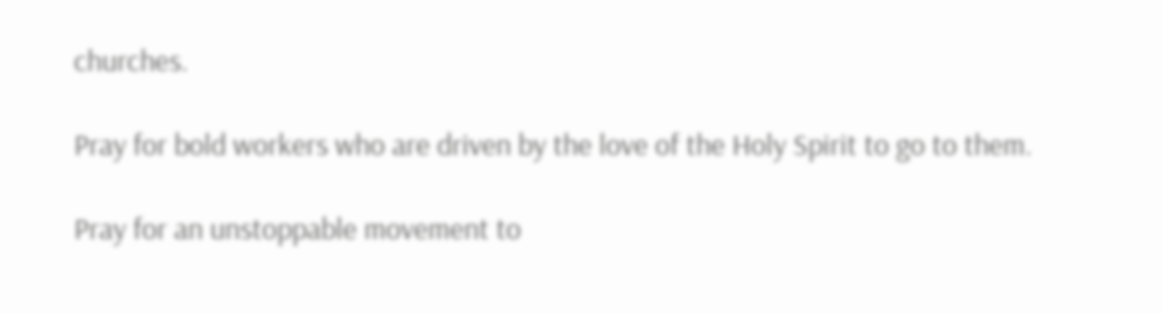churches.

Pray for bold workers who are driven by the love of the Holy Spirit to go to them.

Pray for an unstoppable movement to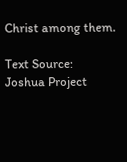Christ among them.

Text Source:   Joshua Project